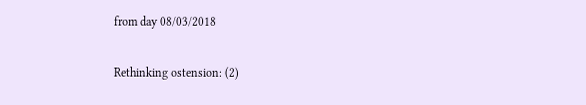from day 08/03/2018

Rethinking ostension: (2)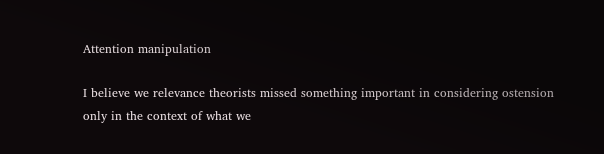Attention manipulation

I believe we relevance theorists missed something important in considering ostension only in the context of what we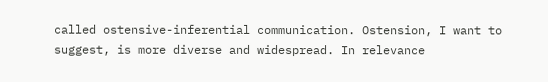called ostensive-inferential communication. Ostension, I want to suggest, is more diverse and widespread. In relevance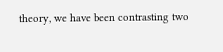theory, we have been contrasting two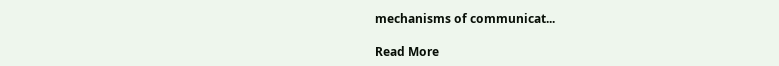mechanisms of communicat...

Read More